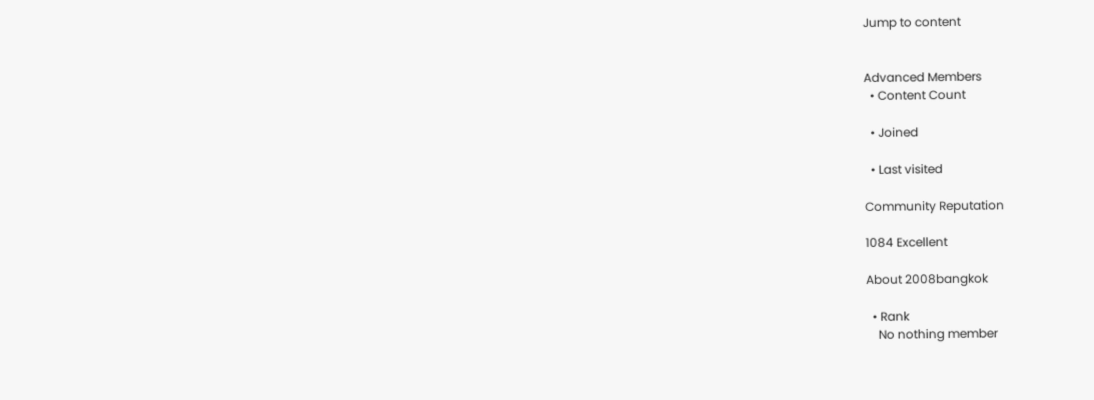Jump to content


Advanced Members
  • Content Count

  • Joined

  • Last visited

Community Reputation

1084 Excellent

About 2008bangkok

  • Rank
    No nothing member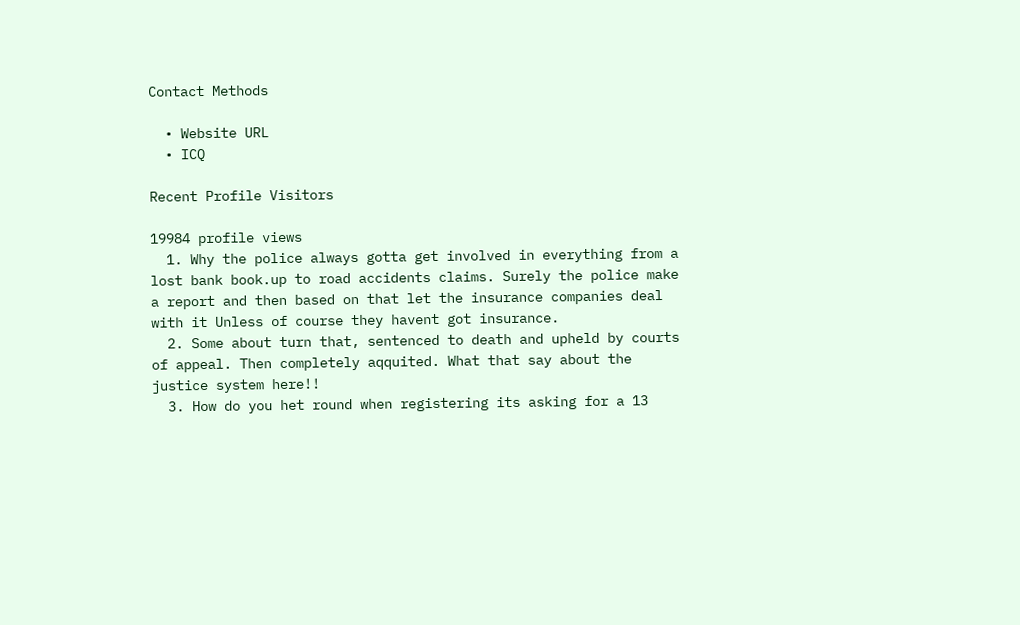Contact Methods

  • Website URL
  • ICQ

Recent Profile Visitors

19984 profile views
  1. Why the police always gotta get involved in everything from a lost bank book.up to road accidents claims. Surely the police make a report and then based on that let the insurance companies deal with it Unless of course they havent got insurance.
  2. Some about turn that, sentenced to death and upheld by courts of appeal. Then completely aqquited. What that say about the justice system here!!
  3. How do you het round when registering its asking for a 13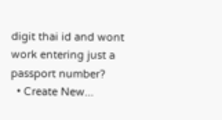digit thai id and wont work entering just a passport number?
  • Create New...